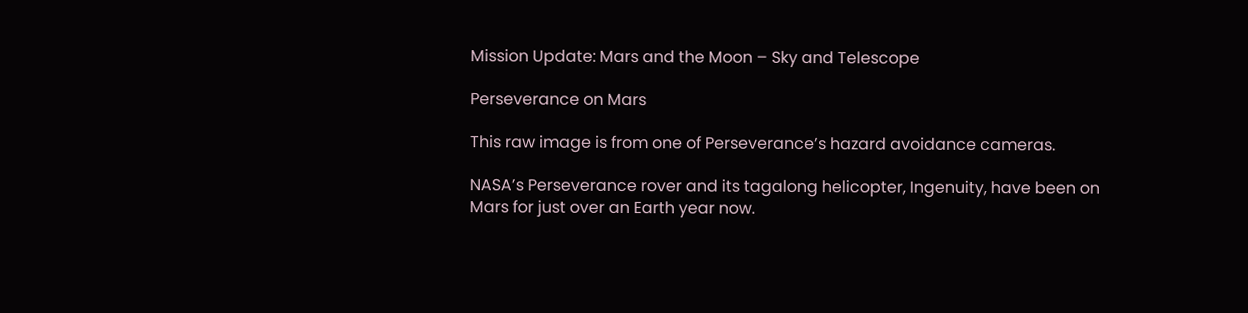Mission Update: Mars and the Moon – Sky and Telescope

Perseverance on Mars

This raw image is from one of Perseverance’s hazard avoidance cameras.

NASA’s Perseverance rover and its tagalong helicopter, Ingenuity, have been on Mars for just over an Earth year now.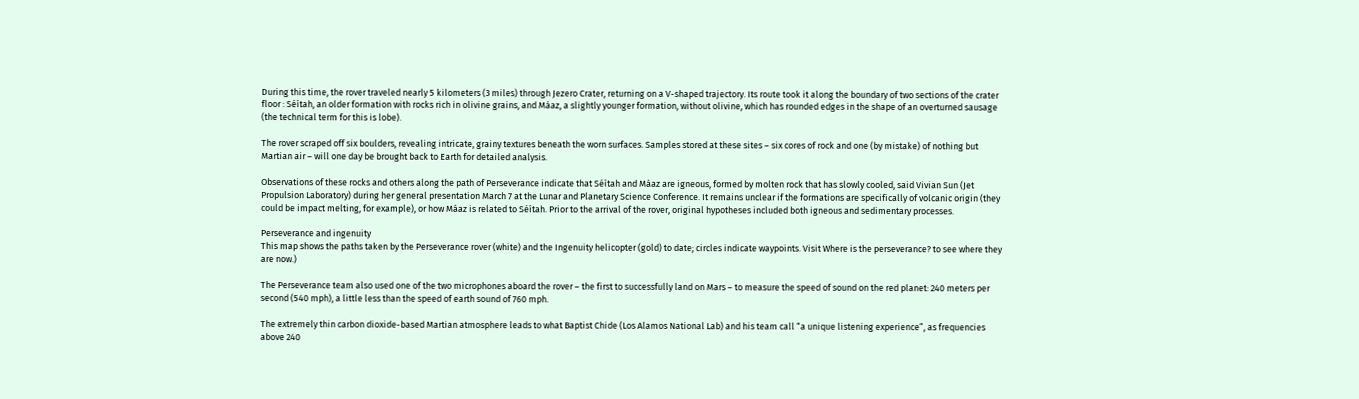During this time, the rover traveled nearly 5 kilometers (3 miles) through Jezero Crater, returning on a V-shaped trajectory. Its route took it along the boundary of two sections of the crater floor : Séítah, an older formation with rocks rich in olivine grains, and Máaz, a slightly younger formation, without olivine, which has rounded edges in the shape of an overturned sausage (the technical term for this is lobe).

The rover scraped off six boulders, revealing intricate, grainy textures beneath the worn surfaces. Samples stored at these sites – six cores of rock and one (by mistake) of nothing but Martian air – will one day be brought back to Earth for detailed analysis.

Observations of these rocks and others along the path of Perseverance indicate that Séítah and Máaz are igneous, formed by molten rock that has slowly cooled, said Vivian Sun (Jet Propulsion Laboratory) during her general presentation March 7 at the Lunar and Planetary Science Conference. It remains unclear if the formations are specifically of volcanic origin (they could be impact melting, for example), or how Máaz is related to Séítah. Prior to the arrival of the rover, original hypotheses included both igneous and sedimentary processes.

Perseverance and ingenuity
This map shows the paths taken by the Perseverance rover (white) and the Ingenuity helicopter (gold) to date; circles indicate waypoints. Visit Where is the perseverance? to see where they are now.)

The Perseverance team also used one of the two microphones aboard the rover – the first to successfully land on Mars – to measure the speed of sound on the red planet: 240 meters per second (540 mph), a little less than the speed of earth sound of 760 mph.

The extremely thin carbon dioxide-based Martian atmosphere leads to what Baptist Chide (Los Alamos National Lab) and his team call “a unique listening experience”, as frequencies above 240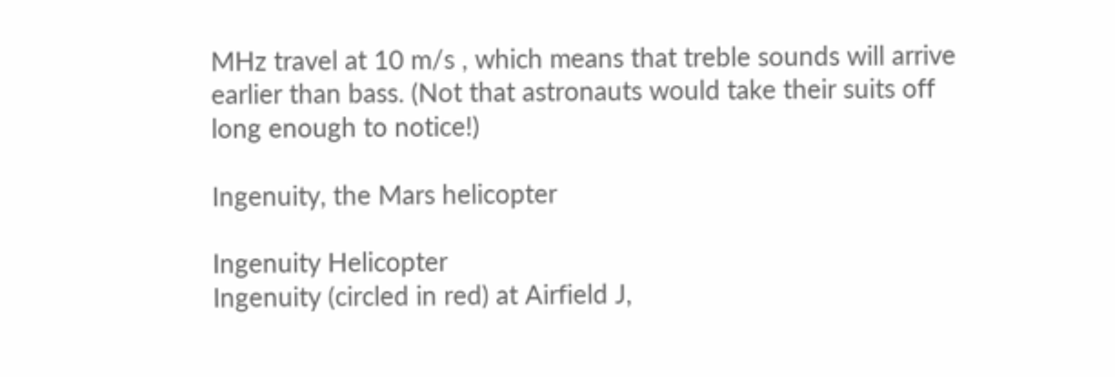MHz travel at 10 m/s , which means that treble sounds will arrive earlier than bass. (Not that astronauts would take their suits off long enough to notice!)

Ingenuity, the Mars helicopter

Ingenuity Helicopter
Ingenuity (circled in red) at Airfield J,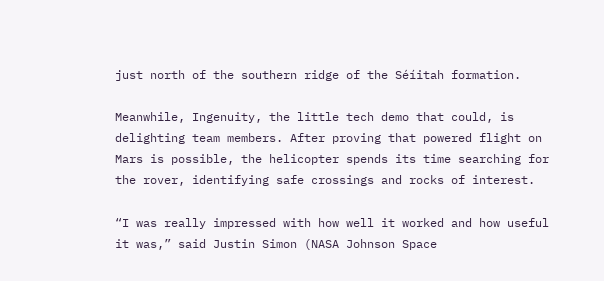just north of the southern ridge of the Séíitah formation.

Meanwhile, Ingenuity, the little tech demo that could, is delighting team members. After proving that powered flight on Mars is possible, the helicopter spends its time searching for the rover, identifying safe crossings and rocks of interest.

“I was really impressed with how well it worked and how useful it was,” said Justin Simon (NASA Johnson Space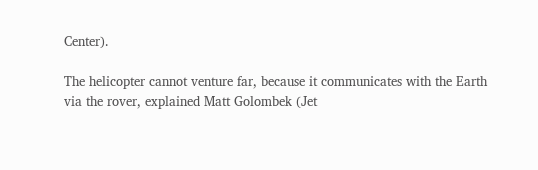Center).

The helicopter cannot venture far, because it communicates with the Earth via the rover, explained Matt Golombek (Jet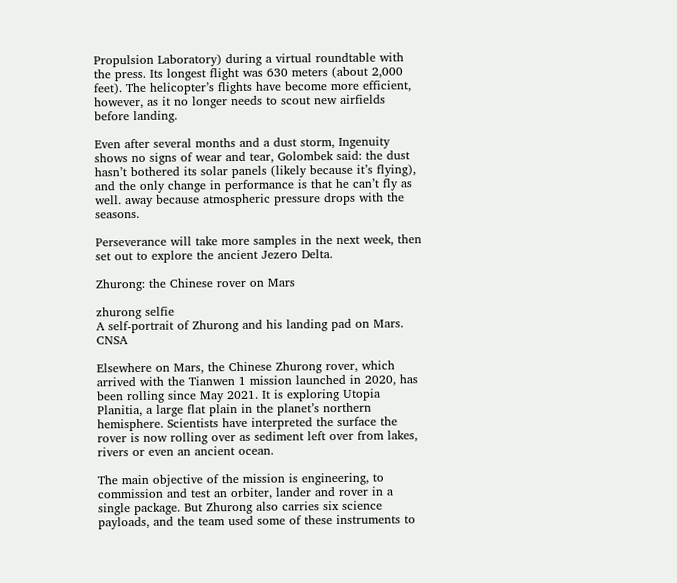Propulsion Laboratory) during a virtual roundtable with the press. Its longest flight was 630 meters (about 2,000 feet). The helicopter’s flights have become more efficient, however, as it no longer needs to scout new airfields before landing.

Even after several months and a dust storm, Ingenuity shows no signs of wear and tear, Golombek said: the dust hasn’t bothered its solar panels (likely because it’s flying), and the only change in performance is that he can’t fly as well. away because atmospheric pressure drops with the seasons.

Perseverance will take more samples in the next week, then set out to explore the ancient Jezero Delta.

Zhurong: the Chinese rover on Mars

zhurong selfie
A self-portrait of Zhurong and his landing pad on Mars. CNSA

Elsewhere on Mars, the Chinese Zhurong rover, which arrived with the Tianwen 1 mission launched in 2020, has been rolling since May 2021. It is exploring Utopia Planitia, a large flat plain in the planet’s northern hemisphere. Scientists have interpreted the surface the rover is now rolling over as sediment left over from lakes, rivers or even an ancient ocean.

The main objective of the mission is engineering, to commission and test an orbiter, lander and rover in a single package. But Zhurong also carries six science payloads, and the team used some of these instruments to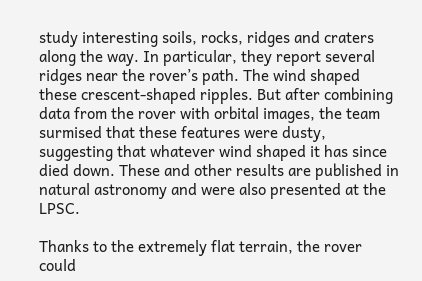study interesting soils, rocks, ridges and craters along the way. In particular, they report several ridges near the rover’s path. The wind shaped these crescent-shaped ripples. But after combining data from the rover with orbital images, the team surmised that these features were dusty, suggesting that whatever wind shaped it has since died down. These and other results are published in natural astronomy and were also presented at the LPSC.

Thanks to the extremely flat terrain, the rover could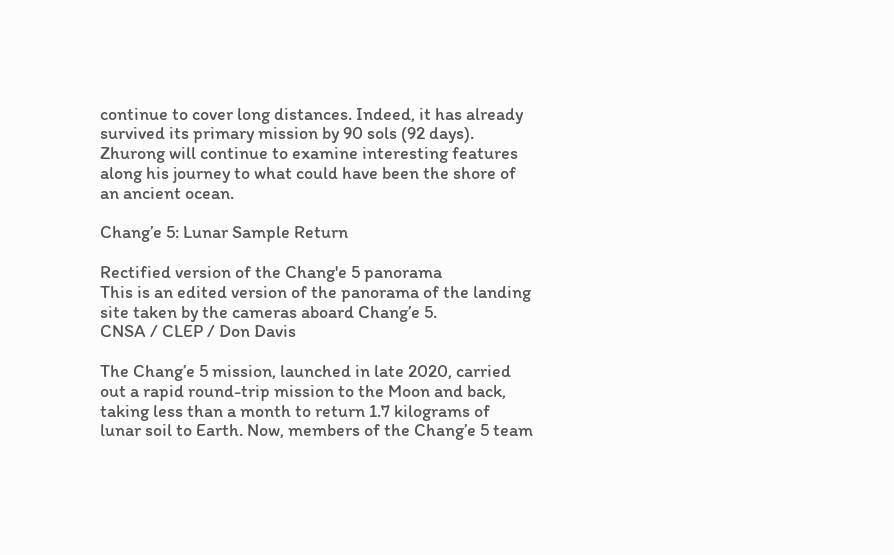continue to cover long distances. Indeed, it has already survived its primary mission by 90 sols (92 days). Zhurong will continue to examine interesting features along his journey to what could have been the shore of an ancient ocean.

Chang’e 5: Lunar Sample Return

Rectified version of the Chang'e 5 panorama
This is an edited version of the panorama of the landing site taken by the cameras aboard Chang’e 5.
CNSA / CLEP / Don Davis

The Chang’e 5 mission, launched in late 2020, carried out a rapid round-trip mission to the Moon and back, taking less than a month to return 1.7 kilograms of lunar soil to Earth. Now, members of the Chang’e 5 team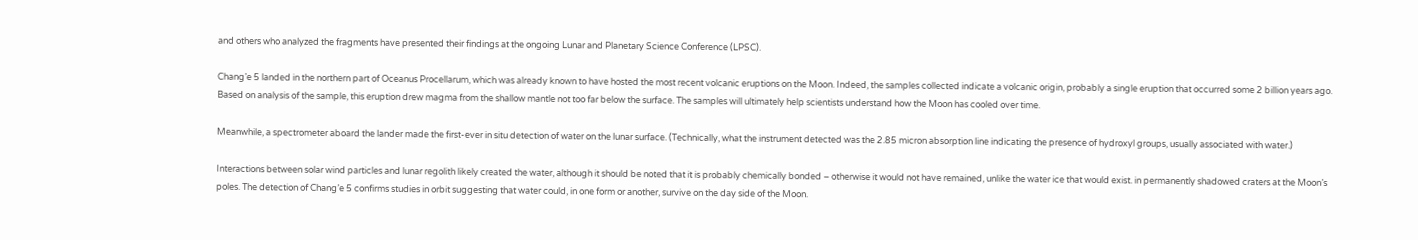and others who analyzed the fragments have presented their findings at the ongoing Lunar and Planetary Science Conference (LPSC).

Chang’e 5 landed in the northern part of Oceanus Procellarum, which was already known to have hosted the most recent volcanic eruptions on the Moon. Indeed, the samples collected indicate a volcanic origin, probably a single eruption that occurred some 2 billion years ago. Based on analysis of the sample, this eruption drew magma from the shallow mantle not too far below the surface. The samples will ultimately help scientists understand how the Moon has cooled over time.

Meanwhile, a spectrometer aboard the lander made the first-ever in situ detection of water on the lunar surface. (Technically, what the instrument detected was the 2.85 micron absorption line indicating the presence of hydroxyl groups, usually associated with water.)

Interactions between solar wind particles and lunar regolith likely created the water, although it should be noted that it is probably chemically bonded – otherwise it would not have remained, unlike the water ice that would exist. in permanently shadowed craters at the Moon’s poles. The detection of Chang’e 5 confirms studies in orbit suggesting that water could, in one form or another, survive on the day side of the Moon.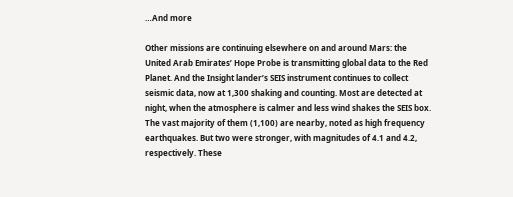…And more

Other missions are continuing elsewhere on and around Mars: the United Arab Emirates’ Hope Probe is transmitting global data to the Red Planet. And the Insight lander’s SEIS instrument continues to collect seismic data, now at 1,300 shaking and counting. Most are detected at night, when the atmosphere is calmer and less wind shakes the SEIS box. The vast majority of them (1,100) are nearby, noted as high frequency earthquakes. But two were stronger, with magnitudes of 4.1 and 4.2, respectively. These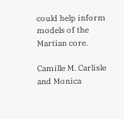could help inform models of the Martian core.

Camille M. Carlisle and Monica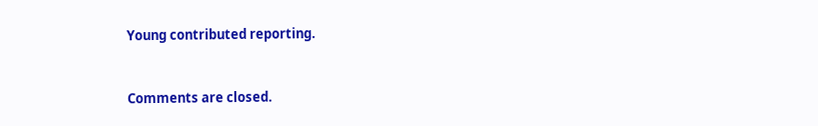Young contributed reporting.


Comments are closed.